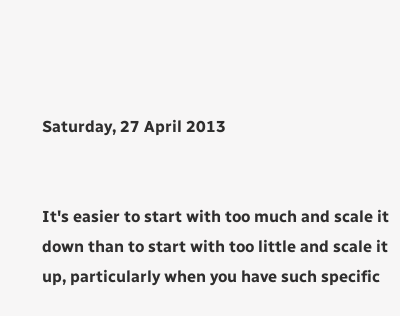Saturday, 27 April 2013


It's easier to start with too much and scale it down than to start with too little and scale it up, particularly when you have such specific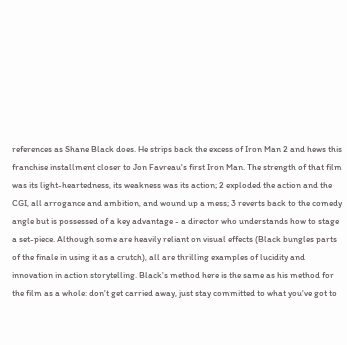references as Shane Black does. He strips back the excess of Iron Man 2 and hews this franchise installment closer to Jon Favreau's first Iron Man. The strength of that film was its light-heartedness, its weakness was its action; 2 exploded the action and the CGI, all arrogance and ambition, and wound up a mess; 3 reverts back to the comedy angle but is possessed of a key advantage - a director who understands how to stage a set-piece. Although some are heavily reliant on visual effects (Black bungles parts of the finale in using it as a crutch), all are thrilling examples of lucidity and innovation in action storytelling. Black's method here is the same as his method for the film as a whole: don't get carried away, just stay committed to what you've got to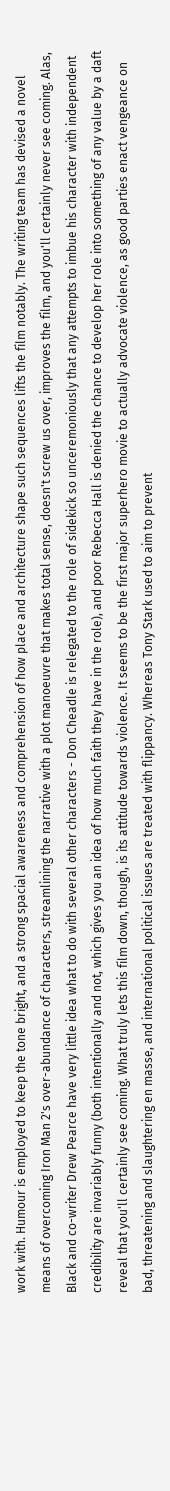work with. Humour is employed to keep the tone bright, and a strong spacial awareness and comprehension of how place and architecture shape such sequences lifts the film notably. The writing team has devised a novel means of overcoming Iron Man 2's over-abundance of characters, streamlining the narrative with a plot manoeuvre that makes total sense, doesn't screw us over, improves the film, and you'll certainly never see coming. Alas, Black and co-writer Drew Pearce have very little idea what to do with several other characters - Don Cheadle is relegated to the role of sidekick so unceremoniously that any attempts to imbue his character with independent credibility are invariably funny (both intentionally and not, which gives you an idea of how much faith they have in the role), and poor Rebecca Hall is denied the chance to develop her role into something of any value by a daft reveal that you'll certainly see coming. What truly lets this film down, though, is its attitude towards violence. It seems to be the first major superhero movie to actually advocate violence, as good parties enact vengeance on bad, threatening and slaughtering en masse, and international political issues are treated with flippancy. Whereas Tony Stark used to aim to prevent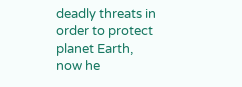deadly threats in order to protect planet Earth, now he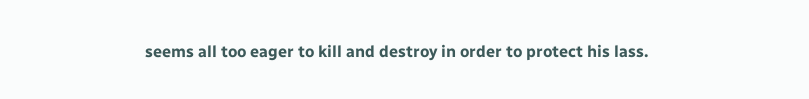seems all too eager to kill and destroy in order to protect his lass.